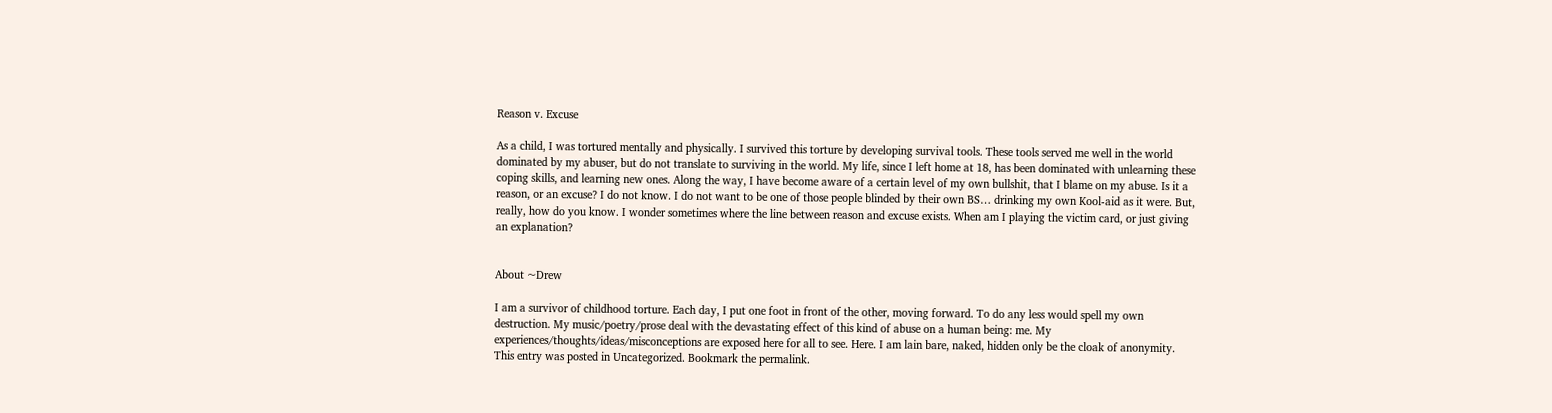Reason v. Excuse

As a child, I was tortured mentally and physically. I survived this torture by developing survival tools. These tools served me well in the world dominated by my abuser, but do not translate to surviving in the world. My life, since I left home at 18, has been dominated with unlearning these coping skills, and learning new ones. Along the way, I have become aware of a certain level of my own bullshit, that I blame on my abuse. Is it a reason, or an excuse? I do not know. I do not want to be one of those people blinded by their own BS… drinking my own Kool-aid as it were. But, really, how do you know. I wonder sometimes where the line between reason and excuse exists. When am I playing the victim card, or just giving an explanation?


About ~Drew

I am a survivor of childhood torture. Each day, I put one foot in front of the other, moving forward. To do any less would spell my own destruction. My music/poetry/prose deal with the devastating effect of this kind of abuse on a human being: me. My experiences/thoughts/ideas/misconceptions are exposed here for all to see. Here. I am lain bare, naked, hidden only be the cloak of anonymity.
This entry was posted in Uncategorized. Bookmark the permalink.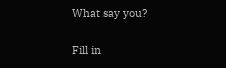What say you?

Fill in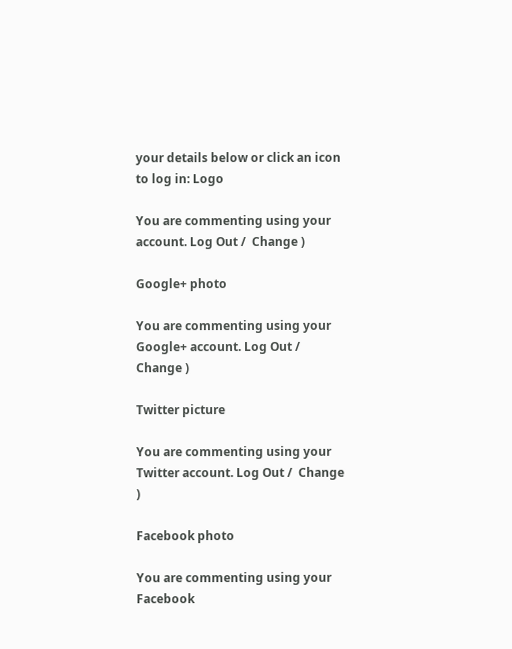your details below or click an icon to log in: Logo

You are commenting using your account. Log Out /  Change )

Google+ photo

You are commenting using your Google+ account. Log Out /  Change )

Twitter picture

You are commenting using your Twitter account. Log Out /  Change )

Facebook photo

You are commenting using your Facebook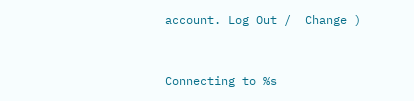account. Log Out /  Change )


Connecting to %s